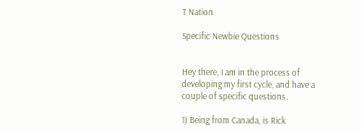T Nation

Specific Newbie Questions


Hey there, I am in the process of developing my first cycle, and have a couple of specific questions.

1) Being from Canada, is Rick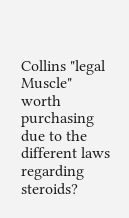Collins "legal Muscle" worth purchasing due to the different laws regarding steroids?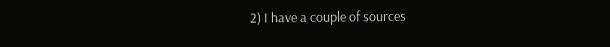2) I have a couple of sources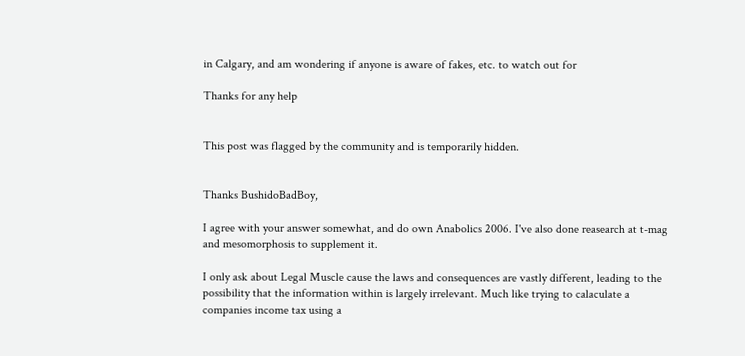in Calgary, and am wondering if anyone is aware of fakes, etc. to watch out for

Thanks for any help


This post was flagged by the community and is temporarily hidden.


Thanks BushidoBadBoy,

I agree with your answer somewhat, and do own Anabolics 2006. I've also done reasearch at t-mag and mesomorphosis to supplement it.

I only ask about Legal Muscle cause the laws and consequences are vastly different, leading to the possibility that the information within is largely irrelevant. Much like trying to calaculate a companies income tax using a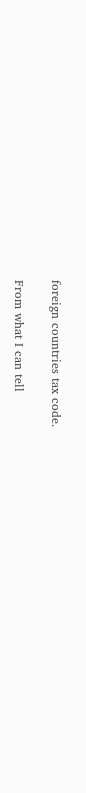foreign countries tax code.

From what I can tell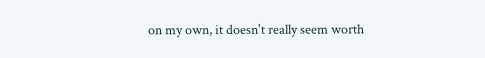on my own, it doesn't really seem worth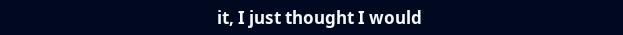it, I just thought I would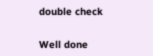double check


Well done